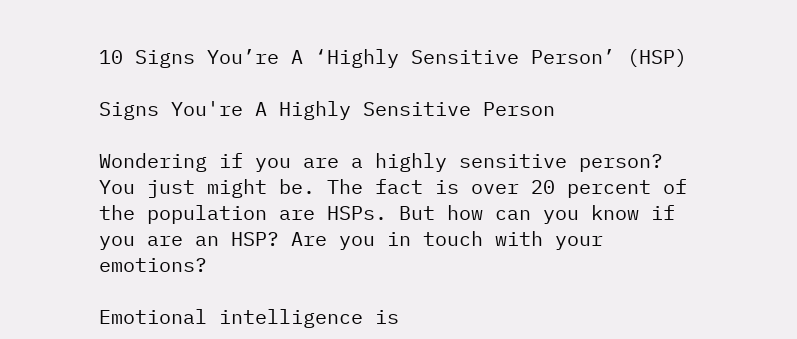10 Signs You’re A ‘Highly Sensitive Person’ (HSP)

Signs You're A Highly Sensitive Person

Wondering if you are a highly sensitive person? You just might be. The fact is over 20 percent of the population are HSPs. But how can you know if you are an HSP? Are you in touch with your emotions?

Emotional intelligence is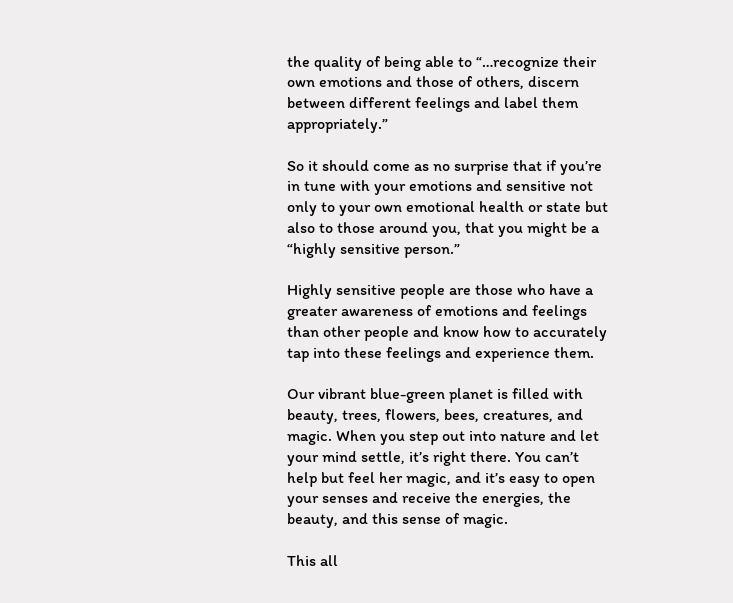the quality of being able to “…recognize their own emotions and those of others, discern between different feelings and label them appropriately.”

So it should come as no surprise that if you’re in tune with your emotions and sensitive not only to your own emotional health or state but also to those around you, that you might be a “highly sensitive person.”

Highly sensitive people are those who have a greater awareness of emotions and feelings than other people and know how to accurately tap into these feelings and experience them.

Our vibrant blue-green planet is filled with beauty, trees, flowers, bees, creatures, and magic. When you step out into nature and let your mind settle, it’s right there. You can’t help but feel her magic, and it’s easy to open your senses and receive the energies, the beauty, and this sense of magic.

This all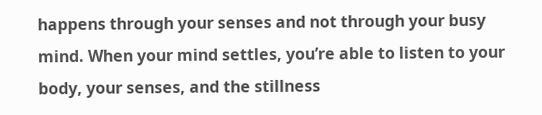happens through your senses and not through your busy mind. When your mind settles, you’re able to listen to your body, your senses, and the stillness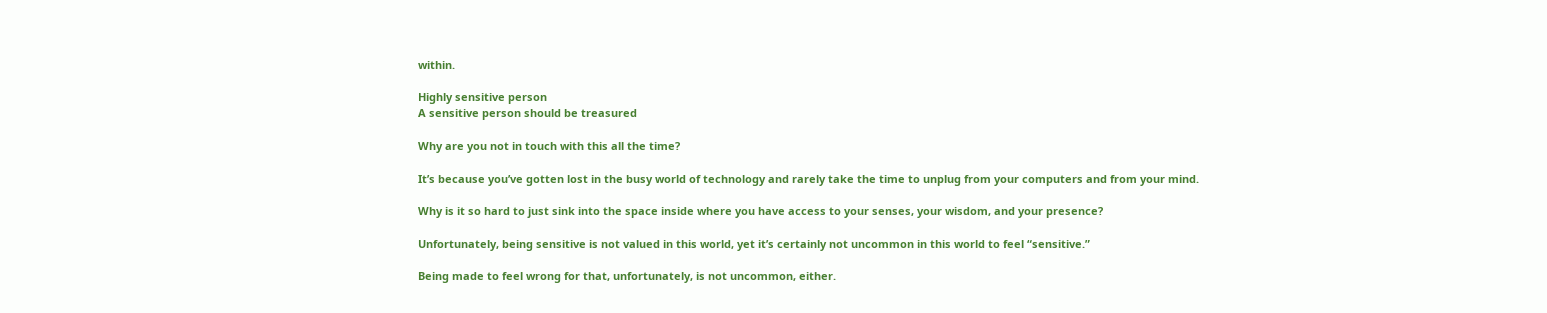within.

Highly sensitive person
A sensitive person should be treasured

Why are you not in touch with this all the time?

It’s because you’ve gotten lost in the busy world of technology and rarely take the time to unplug from your computers and from your mind.

Why is it so hard to just sink into the space inside where you have access to your senses, your wisdom, and your presence?

Unfortunately, being sensitive is not valued in this world, yet it’s certainly not uncommon in this world to feel “sensitive.”

Being made to feel wrong for that, unfortunately, is not uncommon, either.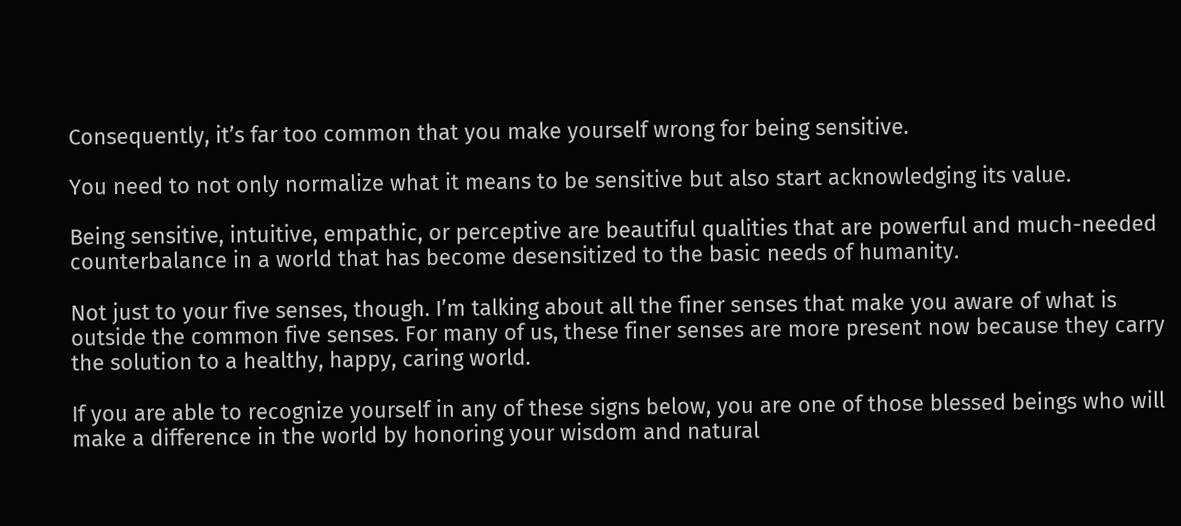Consequently, it’s far too common that you make yourself wrong for being sensitive.

You need to not only normalize what it means to be sensitive but also start acknowledging its value.

Being sensitive, intuitive, empathic, or perceptive are beautiful qualities that are powerful and much-needed counterbalance in a world that has become desensitized to the basic needs of humanity.

Not just to your five senses, though. I’m talking about all the finer senses that make you aware of what is outside the common five senses. For many of us, these finer senses are more present now because they carry the solution to a healthy, happy, caring world.

If you are able to recognize yourself in any of these signs below, you are one of those blessed beings who will make a difference in the world by honoring your wisdom and natural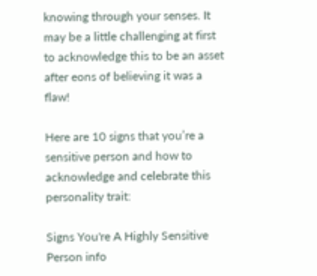knowing through your senses. It may be a little challenging at first to acknowledge this to be an asset after eons of believing it was a flaw!

Here are 10 signs that you’re a sensitive person and how to acknowledge and celebrate this personality trait:

Signs You're A Highly Sensitive Person info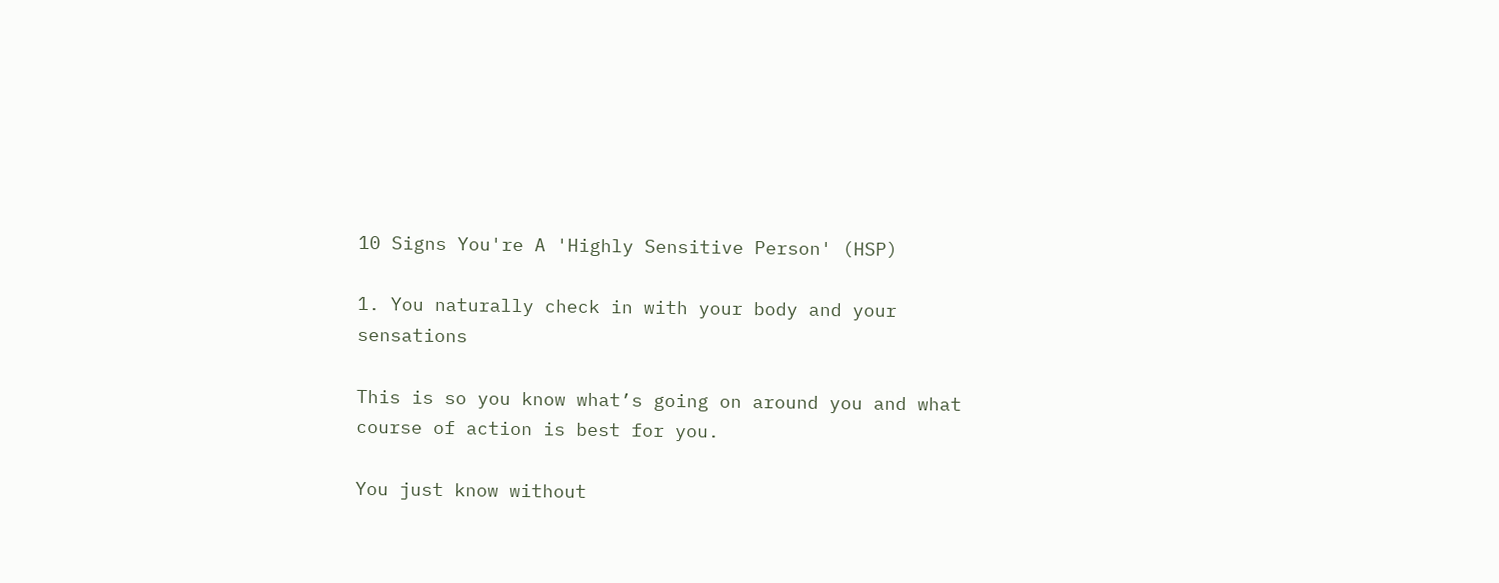10 Signs You're A 'Highly Sensitive Person' (HSP)

1. You naturally check in with your body and your sensations

This is so you know what’s going on around you and what course of action is best for you.

You just know without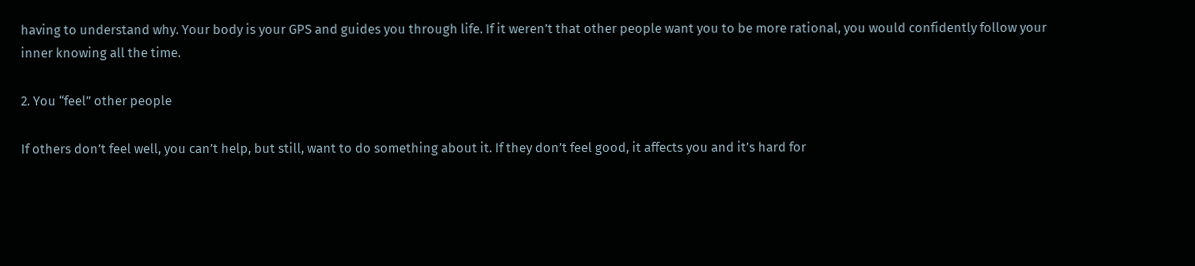having to understand why. Your body is your GPS and guides you through life. If it weren’t that other people want you to be more rational, you would confidently follow your inner knowing all the time.

2. You “feel” other people

If others don’t feel well, you can’t help, but still, want to do something about it. If they don’t feel good, it affects you and it’s hard for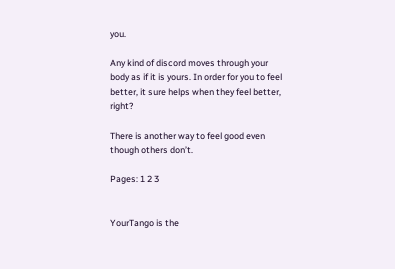you.

Any kind of discord moves through your body as if it is yours. In order for you to feel better, it sure helps when they feel better, right?

There is another way to feel good even though others don’t.

Pages: 1 2 3


YourTango is the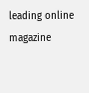leading online magazine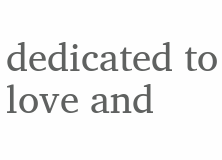dedicated to love and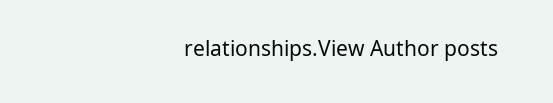relationships.View Author posts